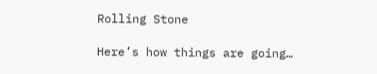Rolling Stone

Here’s how things are going…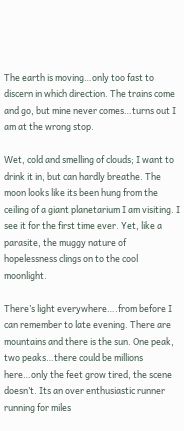The earth is moving…only too fast to discern in which direction. The trains come and go, but mine never comes…turns out I am at the wrong stop.

Wet, cold and smelling of clouds; I want to drink it in, but can hardly breathe. The moon looks like its been hung from the ceiling of a giant planetarium I am visiting. I see it for the first time ever. Yet, like a parasite, the muggy nature of hopelessness clings on to the cool moonlight.

There’s light everywhere….from before I can remember to late evening. There are mountains and there is the sun. One peak, two peaks…there could be millions here…only the feet grow tired, the scene doesn’t. Its an over enthusiastic runner running for miles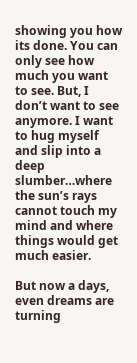showing you how its done. You can only see how much you want to see. But, I don’t want to see anymore. I want to hug myself and slip into a deep slumber…where the sun’s rays cannot touch my mind and where things would get much easier.

But now a days, even dreams are turning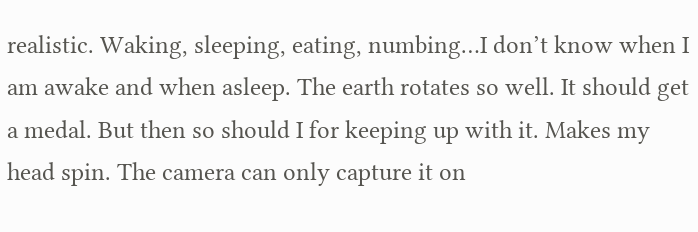realistic. Waking, sleeping, eating, numbing…I don’t know when I am awake and when asleep. The earth rotates so well. It should get a medal. But then so should I for keeping up with it. Makes my head spin. The camera can only capture it on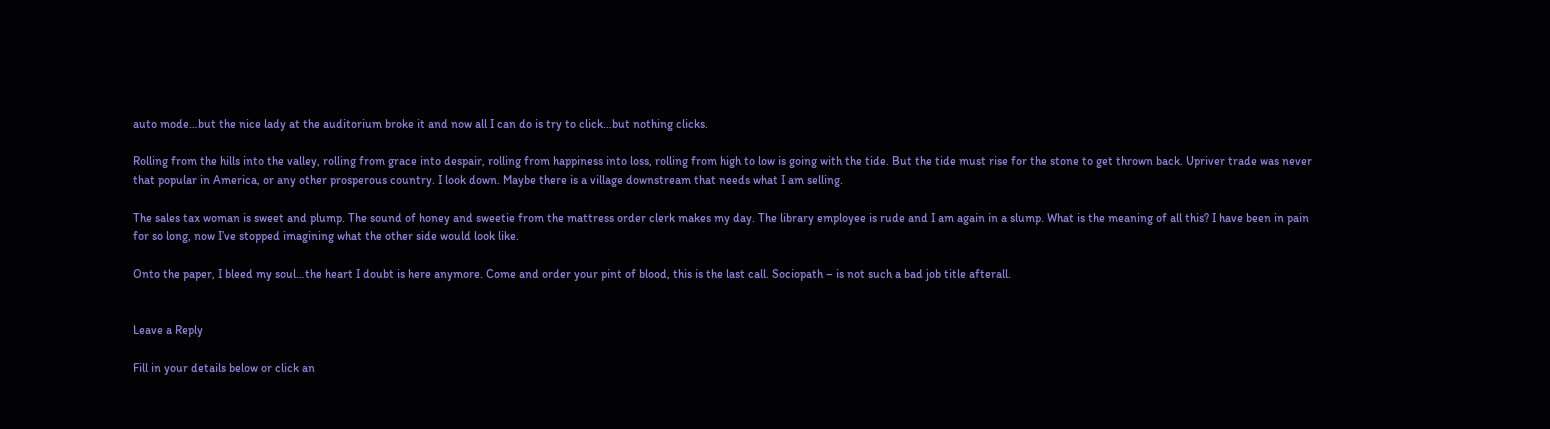auto mode…but the nice lady at the auditorium broke it and now all I can do is try to click…but nothing clicks.

Rolling from the hills into the valley, rolling from grace into despair, rolling from happiness into loss, rolling from high to low is going with the tide. But the tide must rise for the stone to get thrown back. Upriver trade was never that popular in America, or any other prosperous country. I look down. Maybe there is a village downstream that needs what I am selling.

The sales tax woman is sweet and plump. The sound of honey and sweetie from the mattress order clerk makes my day. The library employee is rude and I am again in a slump. What is the meaning of all this? I have been in pain for so long, now I’ve stopped imagining what the other side would look like.

Onto the paper, I bleed my soul…the heart I doubt is here anymore. Come and order your pint of blood, this is the last call. Sociopath – is not such a bad job title afterall.


Leave a Reply

Fill in your details below or click an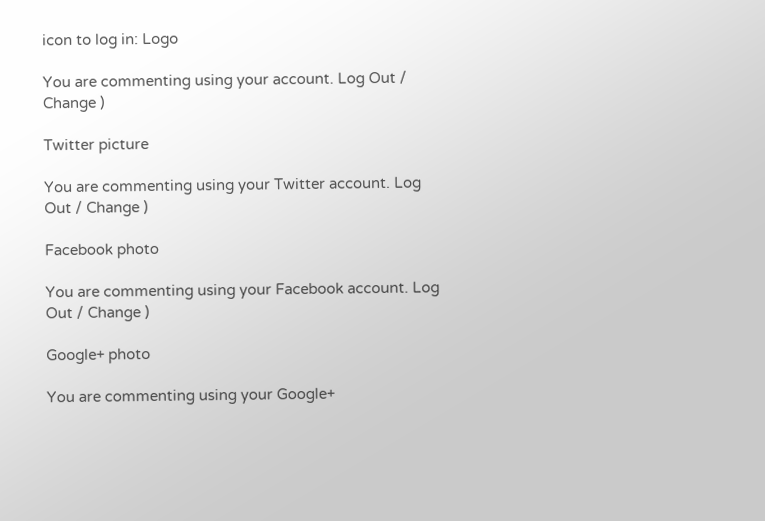icon to log in: Logo

You are commenting using your account. Log Out / Change )

Twitter picture

You are commenting using your Twitter account. Log Out / Change )

Facebook photo

You are commenting using your Facebook account. Log Out / Change )

Google+ photo

You are commenting using your Google+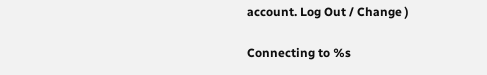account. Log Out / Change )

Connecting to %s